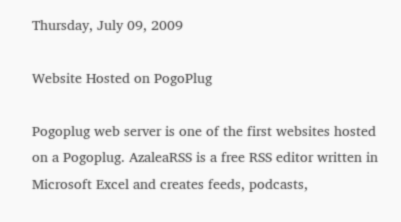Thursday, July 09, 2009

Website Hosted on PogoPlug

Pogoplug web server is one of the first websites hosted on a Pogoplug. AzaleaRSS is a free RSS editor written in Microsoft Excel and creates feeds, podcasts,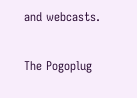and webcasts.

The Pogoplug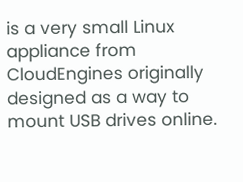is a very small Linux appliance from CloudEngines originally designed as a way to mount USB drives online.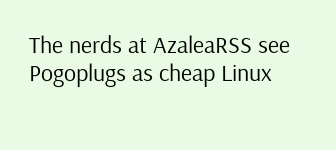The nerds at AzaleaRSS see Pogoplugs as cheap Linux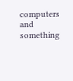computers and something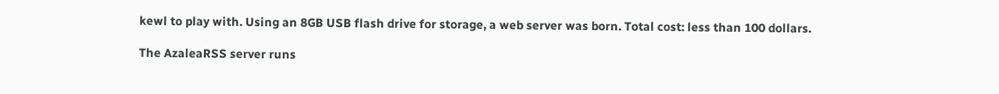kewl to play with. Using an 8GB USB flash drive for storage, a web server was born. Total cost: less than 100 dollars.

The AzaleaRSS server runs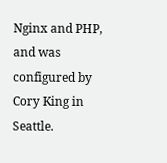Nginx and PHP, and was configured by Cory King in Seattle.